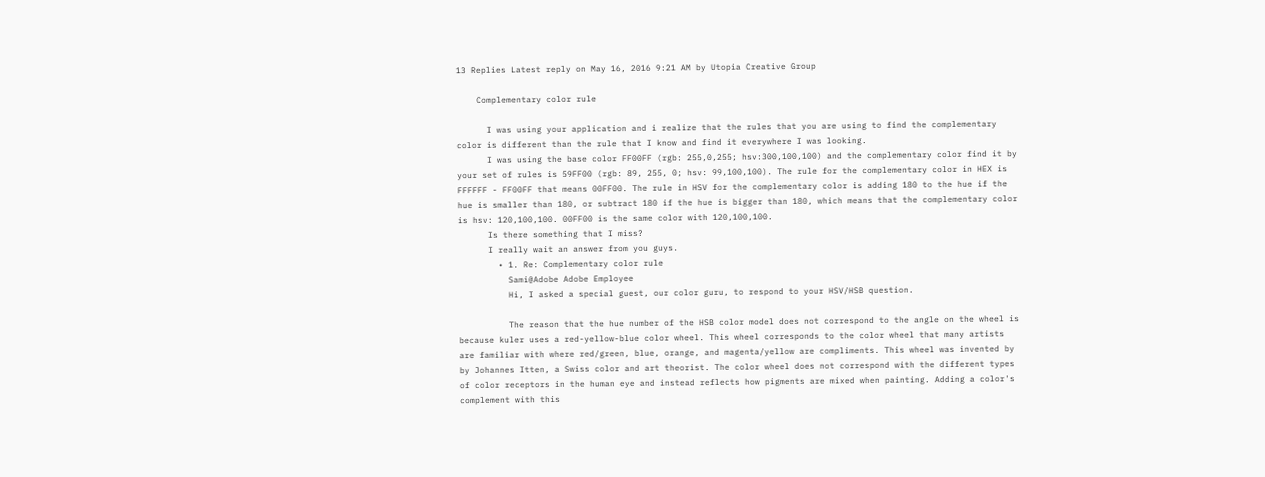13 Replies Latest reply on May 16, 2016 9:21 AM by Utopia Creative Group

    Complementary color rule

      I was using your application and i realize that the rules that you are using to find the complementary color is different than the rule that I know and find it everywhere I was looking.
      I was using the base color FF00FF (rgb: 255,0,255; hsv:300,100,100) and the complementary color find it by your set of rules is 59FF00 (rgb: 89, 255, 0; hsv: 99,100,100). The rule for the complementary color in HEX is FFFFFF - FF00FF that means 00FF00. The rule in HSV for the complementary color is adding 180 to the hue if the hue is smaller than 180, or subtract 180 if the hue is bigger than 180, which means that the complementary color is hsv: 120,100,100. 00FF00 is the same color with 120,100,100.
      Is there something that I miss?
      I really wait an answer from you guys.
        • 1. Re: Complementary color rule
          Sami@Adobe Adobe Employee
          Hi, I asked a special guest, our color guru, to respond to your HSV/HSB question.

          The reason that the hue number of the HSB color model does not correspond to the angle on the wheel is because kuler uses a red-yellow-blue color wheel. This wheel corresponds to the color wheel that many artists are familiar with where red/green, blue, orange, and magenta/yellow are compliments. This wheel was invented by by Johannes Itten, a Swiss color and art theorist. The color wheel does not correspond with the different types of color receptors in the human eye and instead reflects how pigments are mixed when painting. Adding a color's complement with this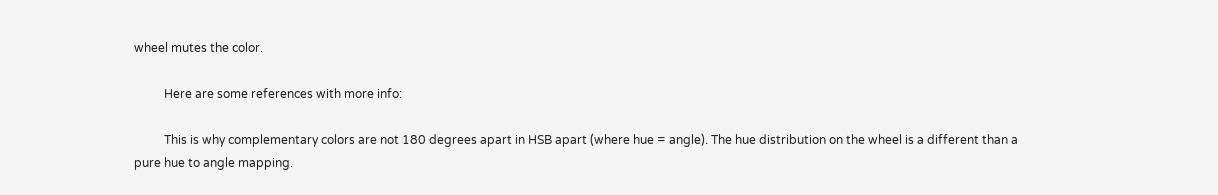wheel mutes the color.

          Here are some references with more info:

          This is why complementary colors are not 180 degrees apart in HSB apart (where hue = angle). The hue distribution on the wheel is a different than a pure hue to angle mapping.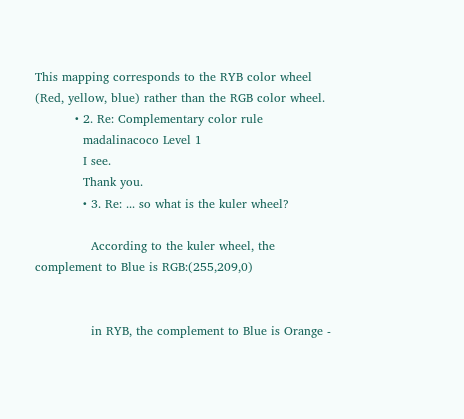This mapping corresponds to the RYB color wheel (Red, yellow, blue) rather than the RGB color wheel.
          • 2. Re: Complementary color rule
            madalinacoco Level 1
            I see.
            Thank you.
            • 3. Re: ... so what is the kuler wheel?

              According to the kuler wheel, the complement to Blue is RGB:(255,209,0)


              in RYB, the complement to Blue is Orange -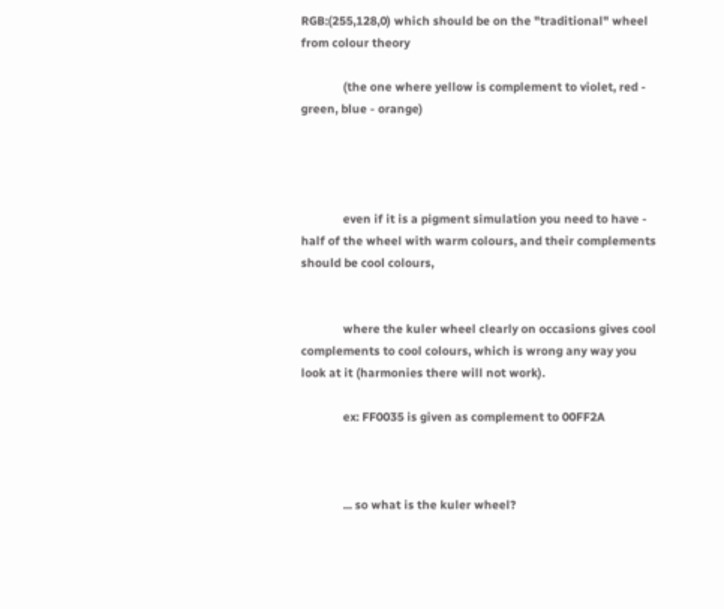RGB:(255,128,0) which should be on the "traditional" wheel from colour theory

              (the one where yellow is complement to violet, red - green, blue - orange)




              even if it is a pigment simulation you need to have -  half of the wheel with warm colours, and their complements should be cool colours,


              where the kuler wheel clearly on occasions gives cool complements to cool colours, which is wrong any way you look at it (harmonies there will not work).

              ex: FF0035 is given as complement to 00FF2A



              ... so what is the kuler wheel?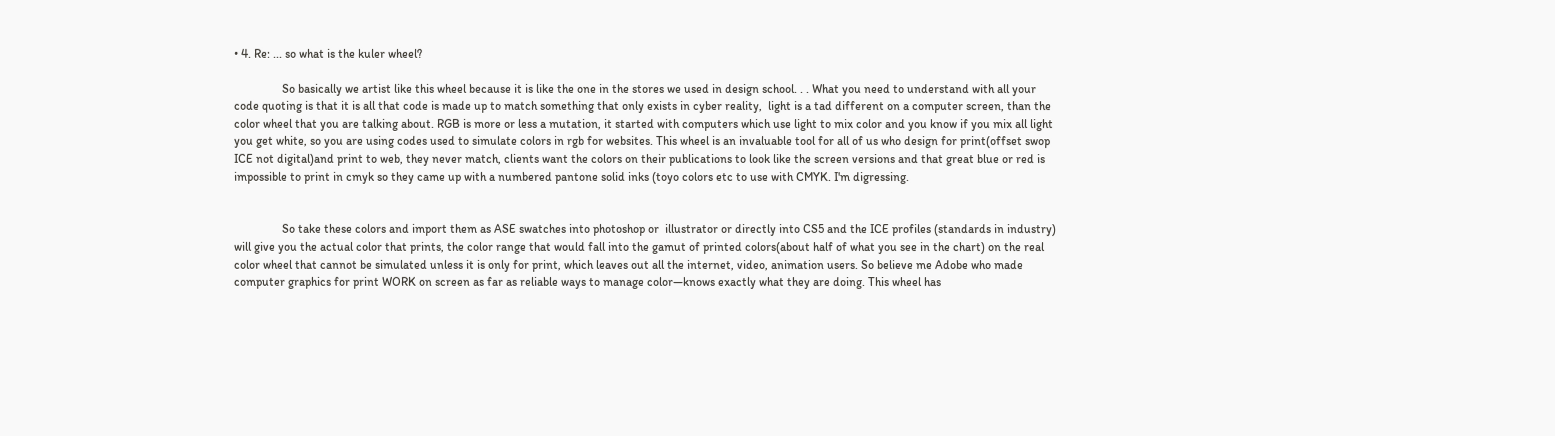• 4. Re: ... so what is the kuler wheel?

                So basically we artist like this wheel because it is like the one in the stores we used in design school. . . What you need to understand with all your code quoting is that it is all that code is made up to match something that only exists in cyber reality,  light is a tad different on a computer screen, than the color wheel that you are talking about. RGB is more or less a mutation, it started with computers which use light to mix color and you know if you mix all light you get white, so you are using codes used to simulate colors in rgb for websites. This wheel is an invaluable tool for all of us who design for print(offset swop ICE not digital)and print to web, they never match, clients want the colors on their publications to look like the screen versions and that great blue or red is impossible to print in cmyk so they came up with a numbered pantone solid inks (toyo colors etc to use with CMYK. I'm digressing.


                So take these colors and import them as ASE swatches into photoshop or  illustrator or directly into CS5 and the ICE profiles (standards in industry) will give you the actual color that prints, the color range that would fall into the gamut of printed colors(about half of what you see in the chart) on the real color wheel that cannot be simulated unless it is only for print, which leaves out all the internet, video, animation users. So believe me Adobe who made computer graphics for print WORK on screen as far as reliable ways to manage color—knows exactly what they are doing. This wheel has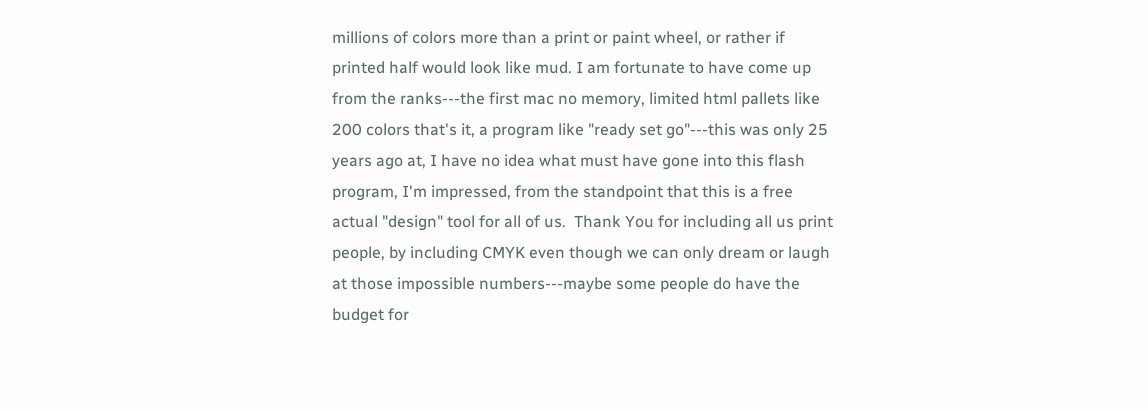millions of colors more than a print or paint wheel, or rather if printed half would look like mud. I am fortunate to have come up from the ranks---the first mac no memory, limited html pallets like 200 colors that's it, a program like "ready set go"---this was only 25 years ago at, I have no idea what must have gone into this flash program, I'm impressed, from the standpoint that this is a free actual "design" tool for all of us.  Thank You for including all us print people, by including CMYK even though we can only dream or laugh at those impossible numbers---maybe some people do have the budget for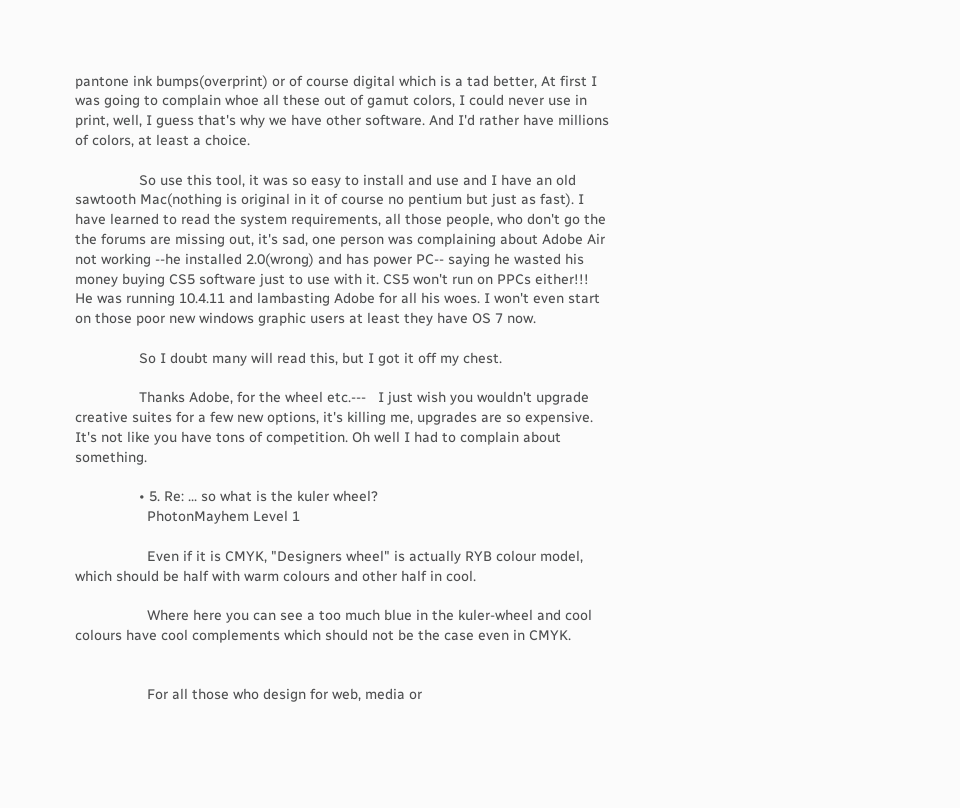pantone ink bumps(overprint) or of course digital which is a tad better, At first I was going to complain whoe all these out of gamut colors, I could never use in print, well, I guess that's why we have other software. And I'd rather have millions of colors, at least a choice.

                So use this tool, it was so easy to install and use and I have an old sawtooth Mac(nothing is original in it of course no pentium but just as fast). I have learned to read the system requirements, all those people, who don't go the the forums are missing out, it's sad, one person was complaining about Adobe Air not working --he installed 2.0(wrong) and has power PC-- saying he wasted his money buying CS5 software just to use with it. CS5 won't run on PPCs either!!!  He was running 10.4.11 and lambasting Adobe for all his woes. I won't even start on those poor new windows graphic users at least they have OS 7 now.

                So I doubt many will read this, but I got it off my chest.

                Thanks Adobe, for the wheel etc.---   I just wish you wouldn't upgrade creative suites for a few new options, it's killing me, upgrades are so expensive. It's not like you have tons of competition. Oh well I had to complain about something.

                • 5. Re: ... so what is the kuler wheel?
                  PhotonMayhem Level 1

                  Even if it is CMYK, "Designers wheel" is actually RYB colour model, which should be half with warm colours and other half in cool.

                  Where here you can see a too much blue in the kuler-wheel and cool colours have cool complements which should not be the case even in CMYK.


                  For all those who design for web, media or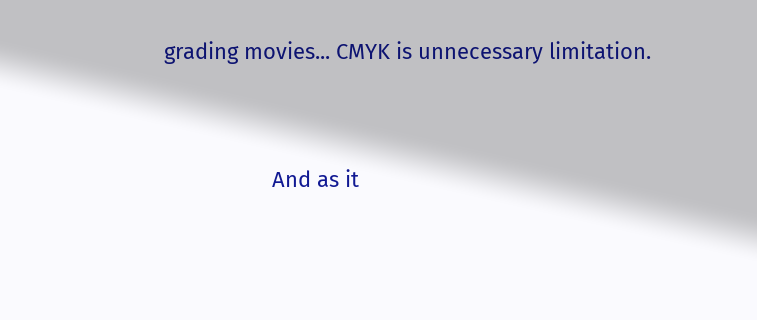grading movies... CMYK is unnecessary limitation.


                  And as it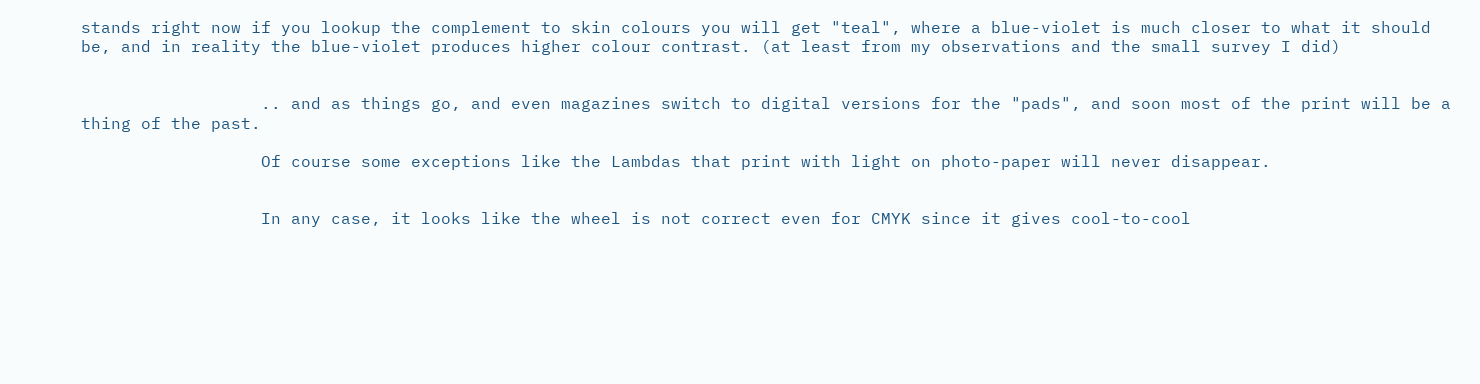stands right now if you lookup the complement to skin colours you will get "teal", where a blue-violet is much closer to what it should be, and in reality the blue-violet produces higher colour contrast. (at least from my observations and the small survey I did)


                  .. and as things go, and even magazines switch to digital versions for the "pads", and soon most of the print will be a thing of the past.

                  Of course some exceptions like the Lambdas that print with light on photo-paper will never disappear.


                  In any case, it looks like the wheel is not correct even for CMYK since it gives cool-to-cool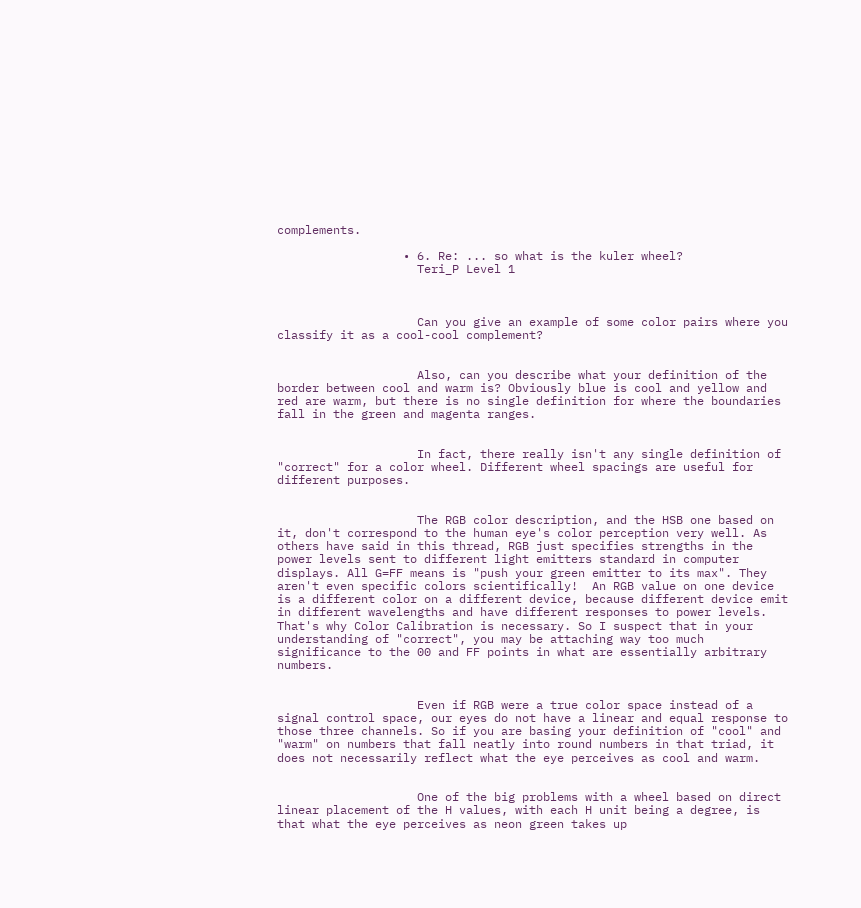complements.

                  • 6. Re: ... so what is the kuler wheel?
                    Teri_P Level 1



                    Can you give an example of some color pairs where you classify it as a cool-cool complement?


                    Also, can you describe what your definition of the border between cool and warm is? Obviously blue is cool and yellow and red are warm, but there is no single definition for where the boundaries fall in the green and magenta ranges.


                    In fact, there really isn't any single definition of "correct" for a color wheel. Different wheel spacings are useful for different purposes.


                    The RGB color description, and the HSB one based on it, don't correspond to the human eye's color perception very well. As others have said in this thread, RGB just specifies strengths in the power levels sent to different light emitters standard in computer displays. All G=FF means is "push your green emitter to its max". They aren't even specific colors scientifically!  An RGB value on one device is a different color on a different device, because different device emit in different wavelengths and have different responses to power levels. That's why Color Calibration is necessary. So I suspect that in your understanding of "correct", you may be attaching way too much significance to the 00 and FF points in what are essentially arbitrary numbers.


                    Even if RGB were a true color space instead of a signal control space, our eyes do not have a linear and equal response to those three channels. So if you are basing your definition of "cool" and "warm" on numbers that fall neatly into round numbers in that triad, it does not necessarily reflect what the eye perceives as cool and warm.


                    One of the big problems with a wheel based on direct linear placement of the H values, with each H unit being a degree, is that what the eye perceives as neon green takes up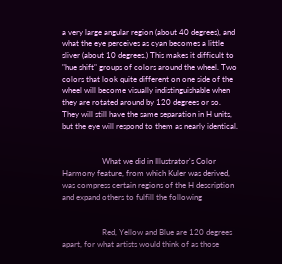a very large angular region (about 40 degrees), and what the eye perceives as cyan becomes a little sliver (about 10 degrees.) This makes it difficult to "hue shift" groups of colors around the wheel. Two colors that look quite different on one side of the wheel will become visually indistinguishable when they are rotated around by 120 degrees or so. They will still have the same separation in H units, but the eye will respond to them as nearly identical.


                    What we did in Illustrator's Color Harmony feature, from which Kuler was derived, was compress certain regions of the H description and expand others to fulfill the following


                    Red, Yellow and Blue are 120 degrees apart, for what artists would think of as those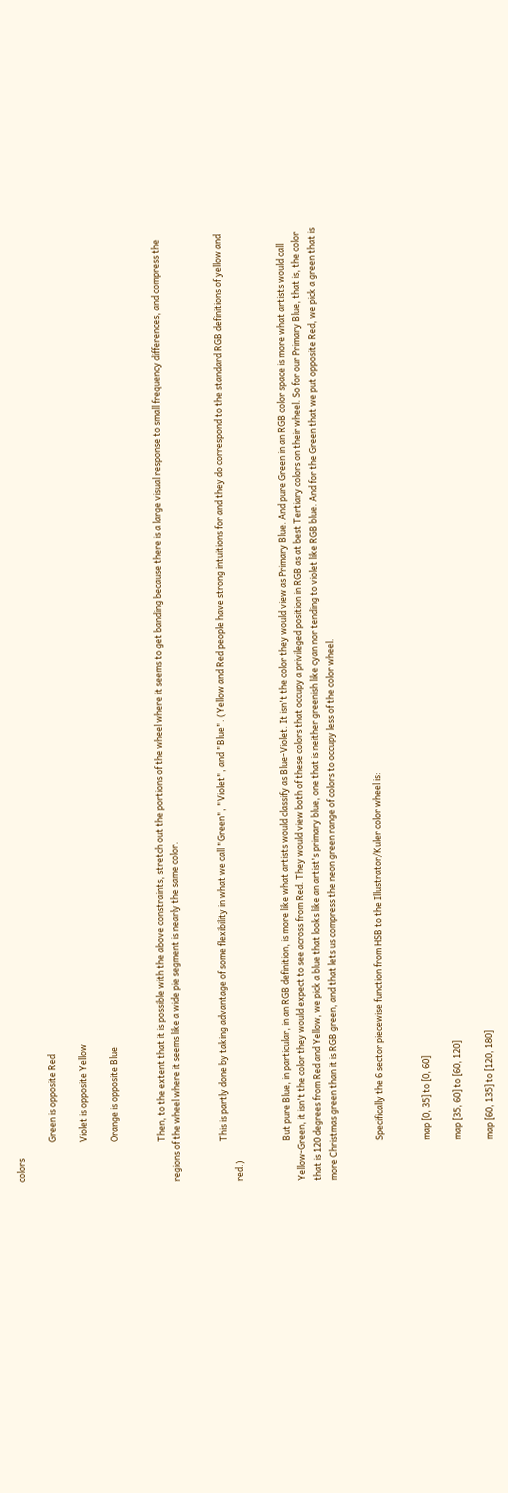colors

                    Green is opposite Red

                    Violet is opposite Yellow

                    Orange is opposite Blue


                    Then, to the extent that it is possible with the above constraints, stretch out the portions of the wheel where it seems to get banding because there is a large visual response to small frequency differences, and compress the regions of the wheel where it seems like a wide pie segment is nearly the same color.


                    This is partly done by taking advantage of some flexibility in what we call "Green", "Violet", and "Blue". (Yellow and Red people have strong intuitions for and they do correspond to the standard RGB definitions of yellow and red.)


                    But pure Blue, in particular, in an RGB definition, is more like what artists would classify as Blue-Violet. It isn't the color they would view as Primary Blue. And pure Green in an RGB color space is more what artists would call Yellow-Green, it isn't the color they would expect to see across from Red. They would view both of these colors that occupy a privileged position in RGB as at best Tertiary colors on their wheel. So for our Primary Blue, that is, the color that is 120 degrees from Red and Yellow, we pick a blue that looks like an artist's primary blue, one that is neither greenish like cyan nor tending to violet like RGB blue. And for the Green that we put opposite Red, we pick a green that is more Christmas green than it is RGB green, and that lets us compress the neon green range of colors to occupy less of the color wheel.


                    Specifically the 6 sector piecewise function from HSB to the Illustrator/Kuler color wheel is:


                    map [0, 35] to [0, 60]

                    map [35, 60] to [60, 120]

                    map [60, 135] to [120, 180]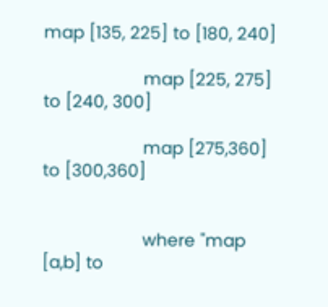map [135, 225] to [180, 240]

                    map [225, 275] to [240, 300]

                    map [275,360] to [300,360]


                    where "map [a,b] to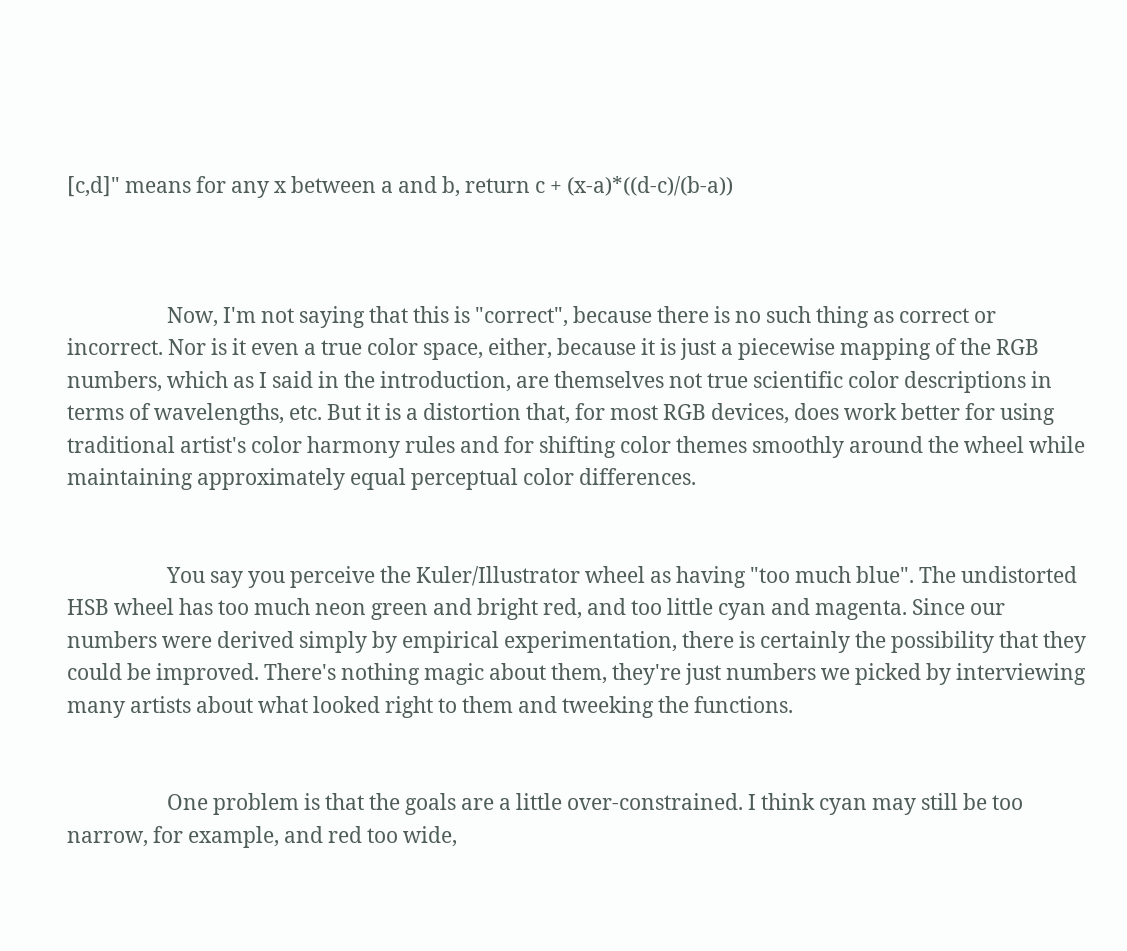[c,d]" means for any x between a and b, return c + (x-a)*((d-c)/(b-a))



                    Now, I'm not saying that this is "correct", because there is no such thing as correct or incorrect. Nor is it even a true color space, either, because it is just a piecewise mapping of the RGB numbers, which as I said in the introduction, are themselves not true scientific color descriptions in terms of wavelengths, etc. But it is a distortion that, for most RGB devices, does work better for using traditional artist's color harmony rules and for shifting color themes smoothly around the wheel while maintaining approximately equal perceptual color differences.


                    You say you perceive the Kuler/Illustrator wheel as having "too much blue". The undistorted HSB wheel has too much neon green and bright red, and too little cyan and magenta. Since our numbers were derived simply by empirical experimentation, there is certainly the possibility that they could be improved. There's nothing magic about them, they're just numbers we picked by interviewing many artists about what looked right to them and tweeking the functions.


                    One problem is that the goals are a little over-constrained. I think cyan may still be too narrow, for example, and red too wide,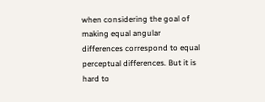when considering the goal of making equal angular differences correspond to equal perceptual differences. But it is hard to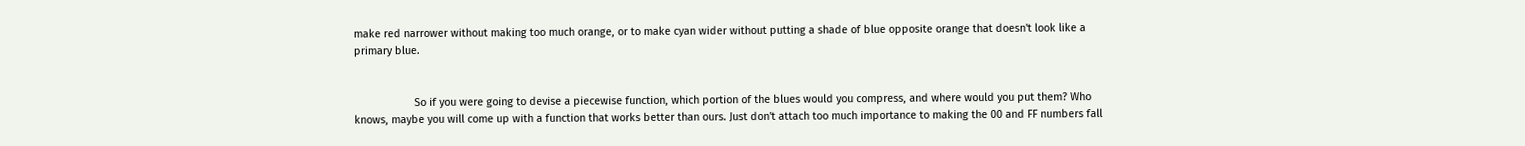make red narrower without making too much orange, or to make cyan wider without putting a shade of blue opposite orange that doesn't look like a primary blue.


                    So if you were going to devise a piecewise function, which portion of the blues would you compress, and where would you put them? Who knows, maybe you will come up with a function that works better than ours. Just don't attach too much importance to making the 00 and FF numbers fall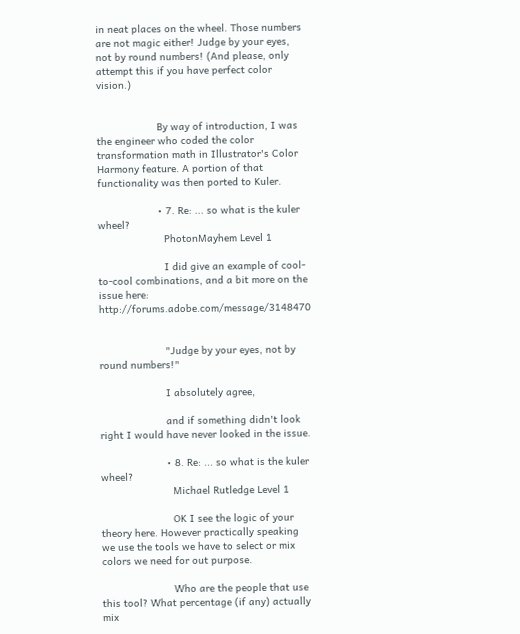in neat places on the wheel. Those numbers are not magic either! Judge by your eyes, not by round numbers! (And please, only attempt this if you have perfect color vision.)


                    By way of introduction, I was the engineer who coded the color transformation math in Illustrator's Color Harmony feature. A portion of that functionality was then ported to Kuler.

                    • 7. Re: ... so what is the kuler wheel?
                      PhotonMayhem Level 1

                      I did give an example of cool-to-cool combinations, and a bit more on the issue here: http://forums.adobe.com/message/3148470


                      "Judge by your eyes, not by round numbers!"

                      I absolutely agree,

                      and if something didn't look right I would have never looked in the issue.

                      • 8. Re: ... so what is the kuler wheel?
                        Michael Rutledge Level 1

                        OK I see the logic of your theory here. However practically speaking we use the tools we have to select or mix colors we need for out purpose.

                        Who are the people that use this tool? What percentage (if any) actually mix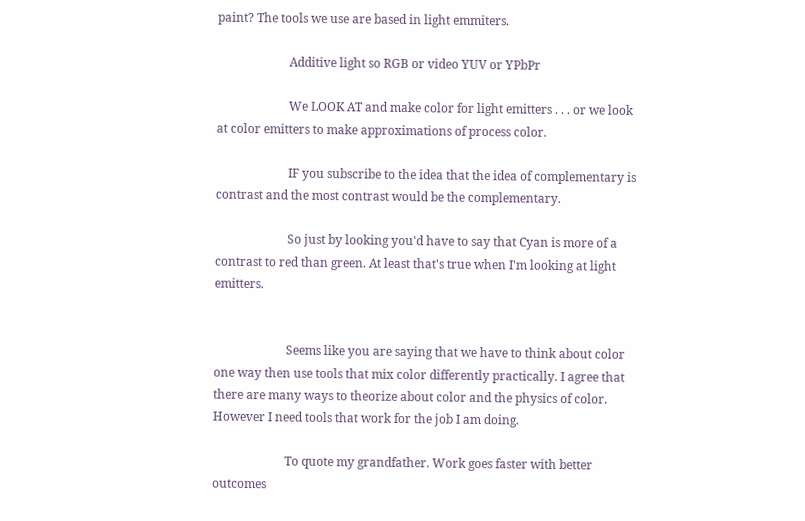paint? The tools we use are based in light emmiters.

                        Additive light so RGB or video YUV or YPbPr

                        We LOOK AT and make color for light emitters . . . or we look at color emitters to make approximations of process color.

                        IF you subscribe to the idea that the idea of complementary is contrast and the most contrast would be the complementary.

                        So just by looking you'd have to say that Cyan is more of a contrast to red than green. At least that's true when I'm looking at light emitters.


                        Seems like you are saying that we have to think about color one way then use tools that mix color differently practically. I agree that there are many ways to theorize about color and the physics of color. However I need tools that work for the job I am doing.

                        To quote my grandfather. Work goes faster with better outcomes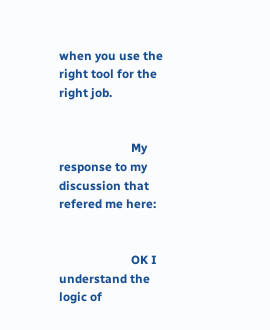when you use the right tool for the right job.


                        My response to my discussion that refered me here:


                        OK I understand the logic of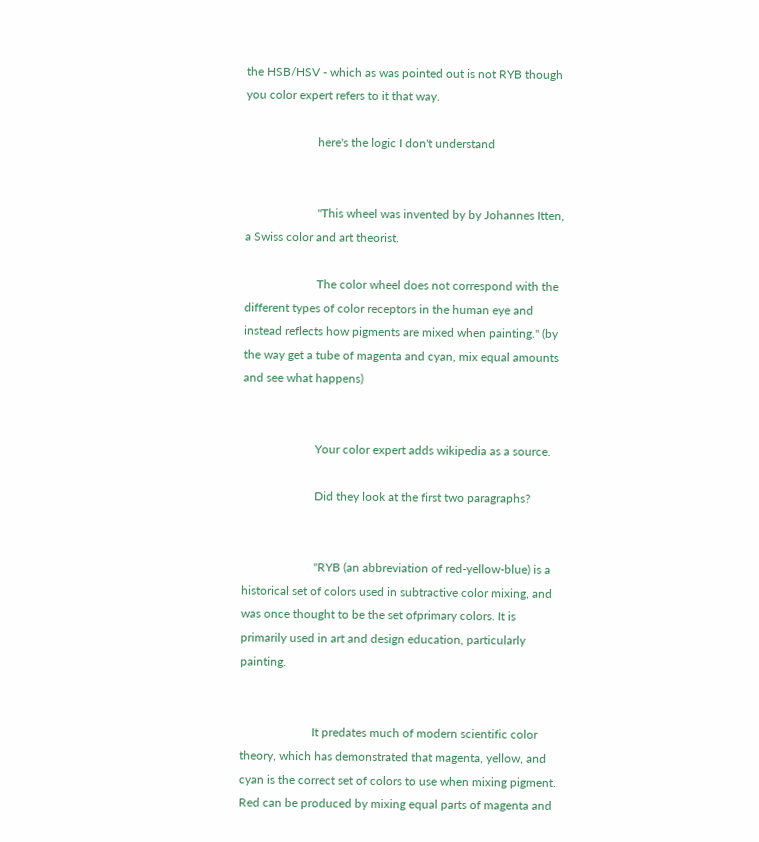the HSB/HSV - which as was pointed out is not RYB though you color expert refers to it that way.

                        here's the logic I don't understand


                        "This wheel was invented by by Johannes Itten, a Swiss color and art theorist.

                        The color wheel does not correspond with the different types of color receptors in the human eye and instead reflects how pigments are mixed when painting." (by the way get a tube of magenta and cyan, mix equal amounts and see what happens)


                        Your color expert adds wikipedia as a source.

                        Did they look at the first two paragraphs?


                        "RYB (an abbreviation of red-yellow-blue) is a historical set of colors used in subtractive color mixing, and was once thought to be the set ofprimary colors. It is primarily used in art and design education, particularly painting.


                        It predates much of modern scientific color theory, which has demonstrated that magenta, yellow, and cyan is the correct set of colors to use when mixing pigment. Red can be produced by mixing equal parts of magenta and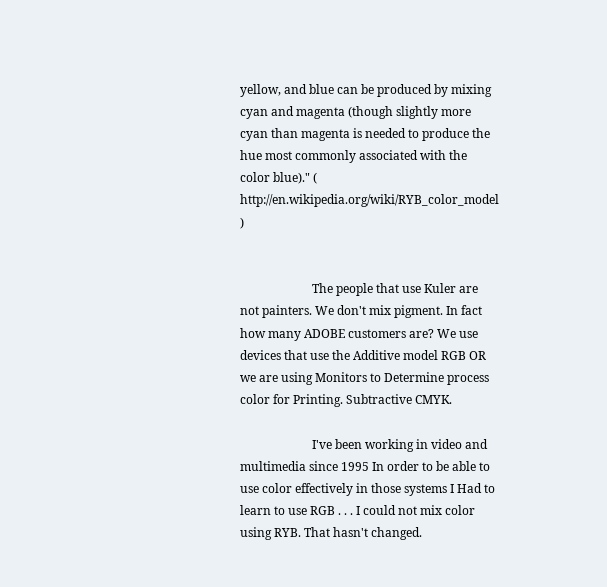yellow, and blue can be produced by mixing cyan and magenta (though slightly more cyan than magenta is needed to produce the hue most commonly associated with the color blue)." ( http://en.wikipedia.org/wiki/RYB_color_model )


                        The people that use Kuler are not painters. We don't mix pigment. In fact how many ADOBE customers are? We use devices that use the Additive model RGB OR we are using Monitors to Determine process color for Printing. Subtractive CMYK.

                        I've been working in video and multimedia since 1995 In order to be able to use color effectively in those systems I Had to learn to use RGB . . . I could not mix color using RYB. That hasn't changed.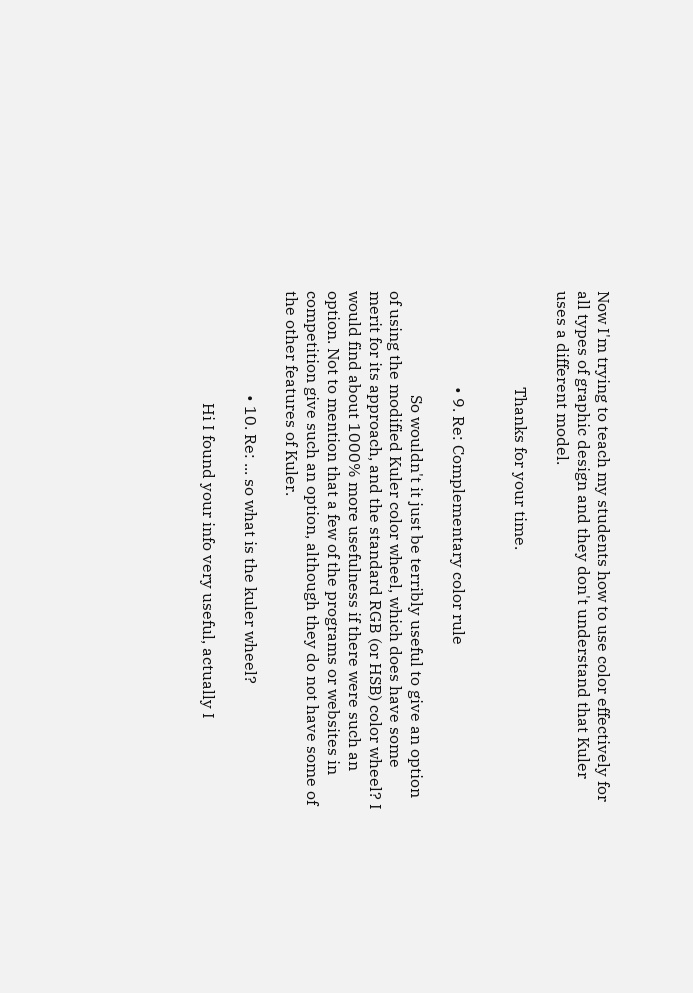Now I'm trying to teach my students how to use color effectively for all types of graphic design and they don't understand that Kuler uses a different model.

                        Thanks for your time.


                        • 9. Re: Complementary color rule

                          So wouldn't it just be terribly useful to give an option of using the modified Kuler color wheel, which does have some merit for its approach, and the standard RGB (or HSB) color wheel? I would find about 1000% more usefulness if there were such an option. Not to mention that a few of the programs or websites in competition give such an option, although they do not have some of the other features of Kuler.

                          • 10. Re: ... so what is the kuler wheel?

                            Hi I found your info very useful, actually I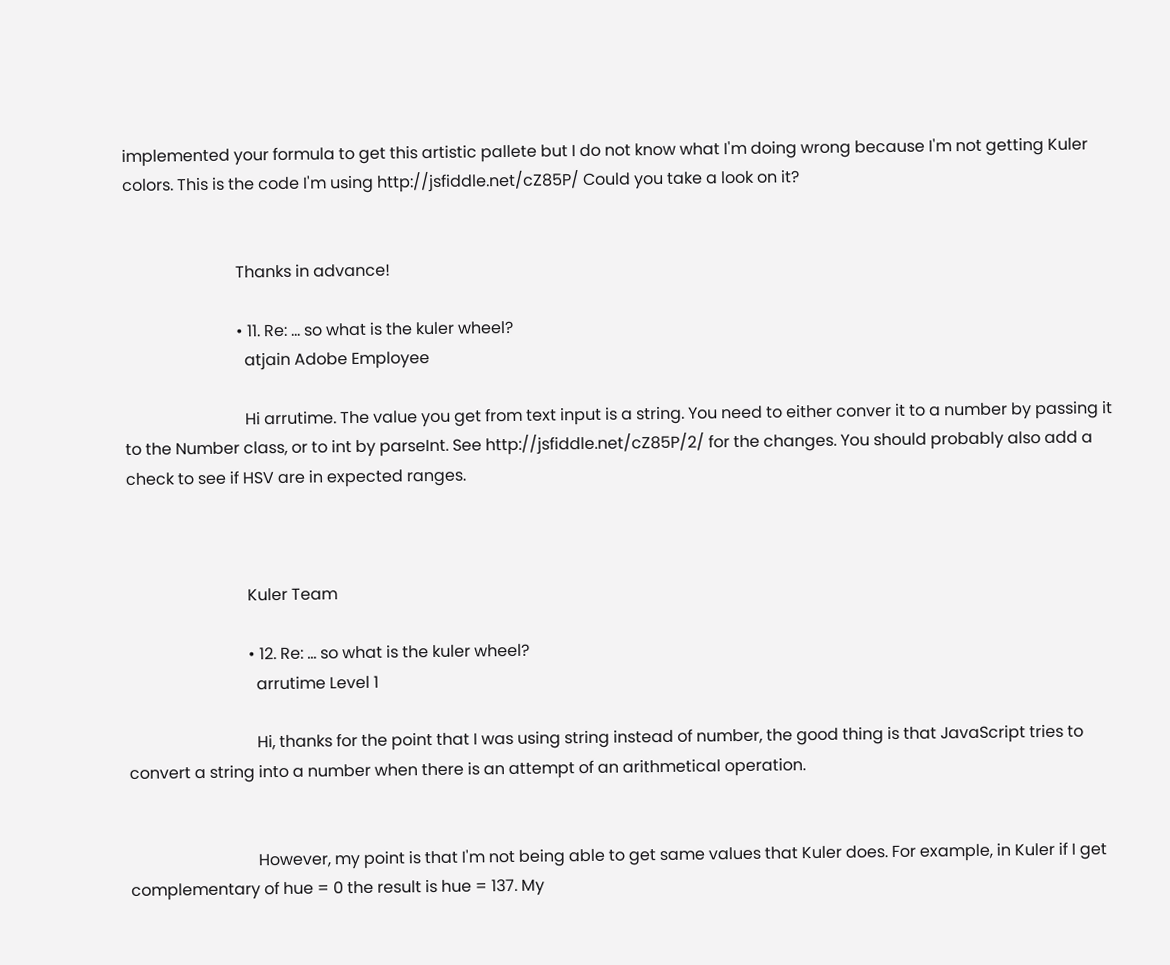implemented your formula to get this artistic pallete but I do not know what I'm doing wrong because I'm not getting Kuler colors. This is the code I'm using http://jsfiddle.net/cZ85P/ Could you take a look on it?


                            Thanks in advance!

                            • 11. Re: ... so what is the kuler wheel?
                              atjain Adobe Employee

                              Hi arrutime. The value you get from text input is a string. You need to either conver it to a number by passing it to the Number class, or to int by parseInt. See http://jsfiddle.net/cZ85P/2/ for the changes. You should probably also add a check to see if HSV are in expected ranges.



                              Kuler Team

                              • 12. Re: ... so what is the kuler wheel?
                                arrutime Level 1

                                Hi, thanks for the point that I was using string instead of number, the good thing is that JavaScript tries to convert a string into a number when there is an attempt of an arithmetical operation.


                                However, my point is that I'm not being able to get same values that Kuler does. For example, in Kuler if I get complementary of hue = 0 the result is hue = 137. My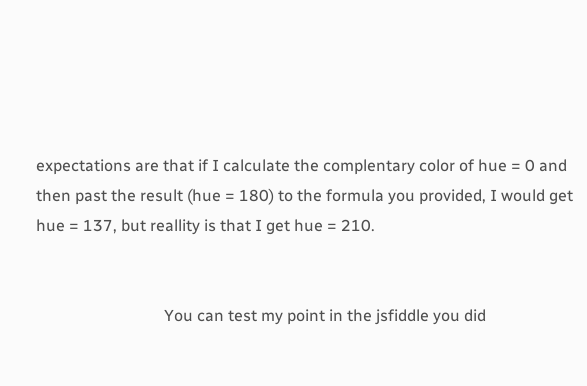expectations are that if I calculate the complentary color of hue = 0 and then past the result (hue = 180) to the formula you provided, I would get hue = 137, but reallity is that I get hue = 210.


                                You can test my point in the jsfiddle you did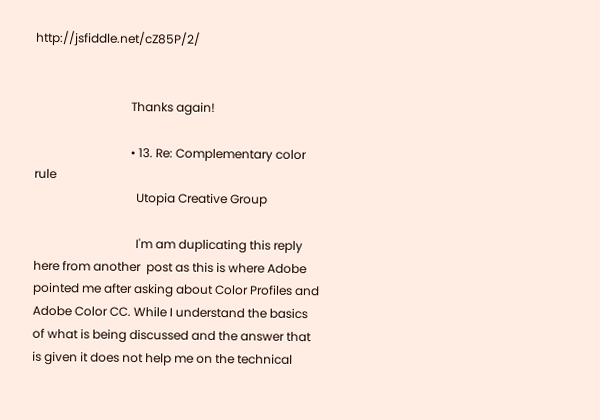http://jsfiddle.net/cZ85P/2/


                                Thanks again!

                                • 13. Re: Complementary color rule
                                  Utopia Creative Group

                                  I'm am duplicating this reply here from another  post as this is where Adobe pointed me after asking about Color Profiles and Adobe Color CC. While I understand the basics of what is being discussed and the answer that is given it does not help me on the technical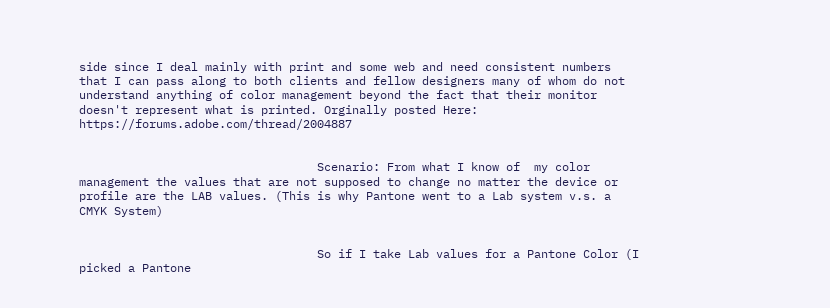side since I deal mainly with print and some web and need consistent numbers that I can pass along to both clients and fellow designers many of whom do not understand anything of color management beyond the fact that their monitor doesn't represent what is printed. Orginally posted Here: https://forums.adobe.com/thread/2004887


                                  Scenario: From what I know of  my color management the values that are not supposed to change no matter the device or profile are the LAB values. (This is why Pantone went to a Lab system v.s. a CMYK System)


                                  So if I take Lab values for a Pantone Color (I picked a Pantone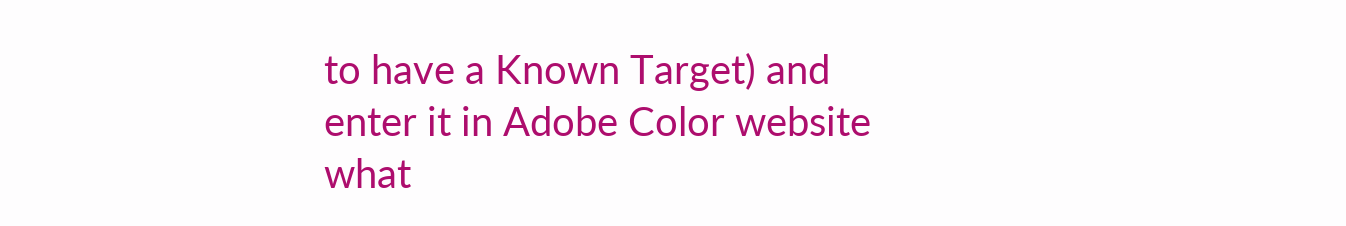to have a Known Target) and enter it in Adobe Color website what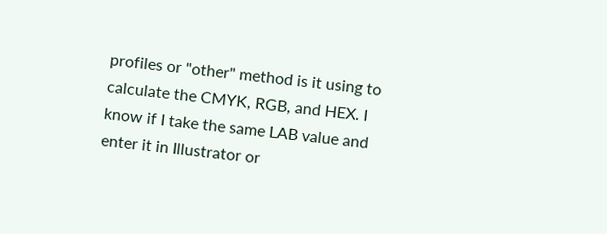profiles or "other" method is it using to calculate the CMYK, RGB, and HEX. I know if I take the same LAB value and enter it in Illustrator or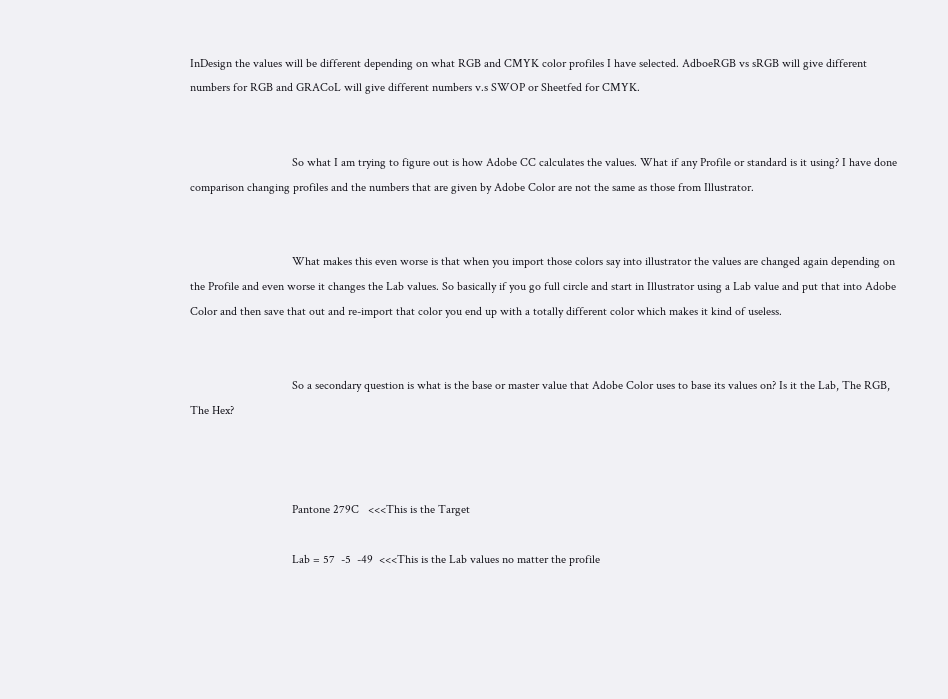InDesign the values will be different depending on what RGB and CMYK color profiles I have selected. AdboeRGB vs sRGB will give different numbers for RGB and GRACoL will give different numbers v.s SWOP or Sheetfed for CMYK.


                                  So what I am trying to figure out is how Adobe CC calculates the values. What if any Profile or standard is it using? I have done comparison changing profiles and the numbers that are given by Adobe Color are not the same as those from Illustrator.


                                  What makes this even worse is that when you import those colors say into illustrator the values are changed again depending on the Profile and even worse it changes the Lab values. So basically if you go full circle and start in Illustrator using a Lab value and put that into Adobe Color and then save that out and re-import that color you end up with a totally different color which makes it kind of useless.


                                  So a secondary question is what is the base or master value that Adobe Color uses to base its values on? Is it the Lab, The RGB, The Hex?



                                  Pantone 279C   <<<This is the Target

                                  Lab = 57  -5  -49  <<<This is the Lab values no matter the profile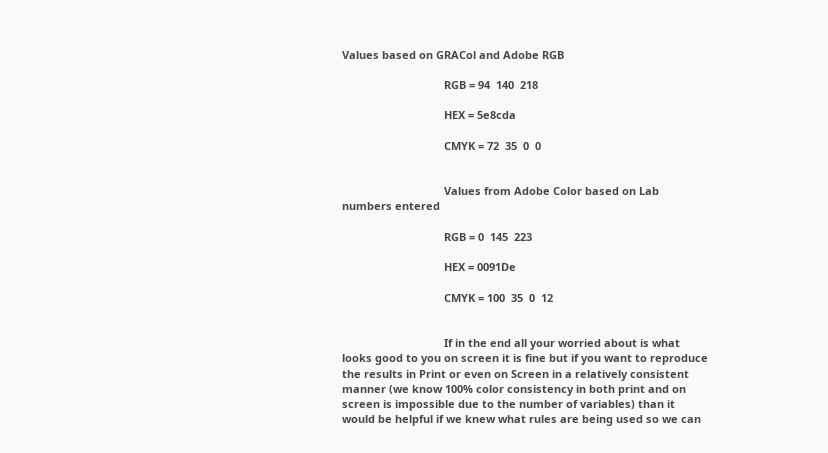Values based on GRACol and Adobe RGB

                                  RGB = 94  140  218

                                  HEX = 5e8cda

                                  CMYK = 72  35  0  0


                                  Values from Adobe Color based on Lab numbers entered

                                  RGB = 0  145  223

                                  HEX = 0091De

                                  CMYK = 100  35  0  12


                                  If in the end all your worried about is what looks good to you on screen it is fine but if you want to reproduce the results in Print or even on Screen in a relatively consistent manner (we know 100% color consistency in both print and on screen is impossible due to the number of variables) than it would be helpful if we knew what rules are being used so we can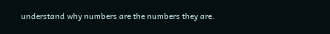understand why numbers are the numbers they are.